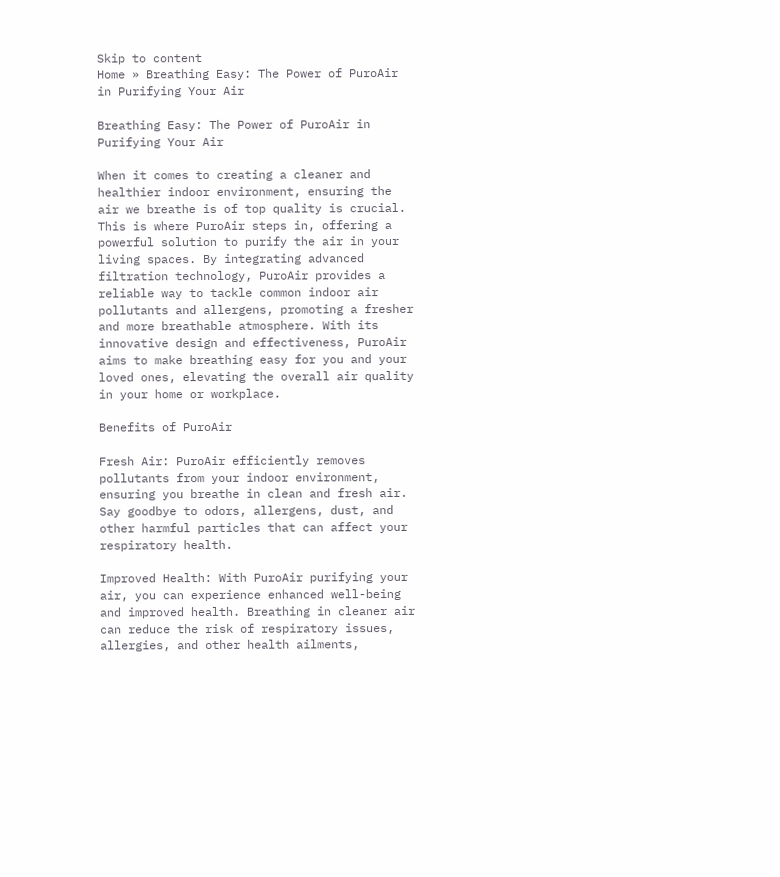Skip to content
Home » Breathing Easy: The Power of PuroAir in Purifying Your Air

Breathing Easy: The Power of PuroAir in Purifying Your Air

When it comes to creating a cleaner and healthier indoor environment, ensuring the air we breathe is of top quality is crucial. This is where PuroAir steps in, offering a powerful solution to purify the air in your living spaces. By integrating advanced filtration technology, PuroAir provides a reliable way to tackle common indoor air pollutants and allergens, promoting a fresher and more breathable atmosphere. With its innovative design and effectiveness, PuroAir aims to make breathing easy for you and your loved ones, elevating the overall air quality in your home or workplace.

Benefits of PuroAir

Fresh Air: PuroAir efficiently removes pollutants from your indoor environment, ensuring you breathe in clean and fresh air. Say goodbye to odors, allergens, dust, and other harmful particles that can affect your respiratory health.

Improved Health: With PuroAir purifying your air, you can experience enhanced well-being and improved health. Breathing in cleaner air can reduce the risk of respiratory issues, allergies, and other health ailments,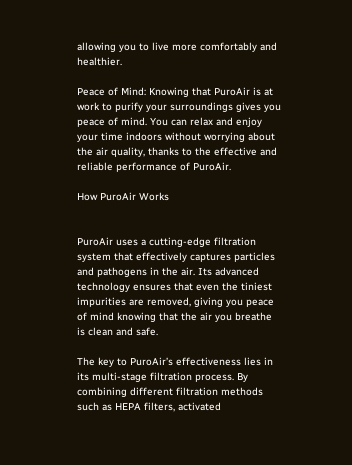allowing you to live more comfortably and healthier.

Peace of Mind: Knowing that PuroAir is at work to purify your surroundings gives you peace of mind. You can relax and enjoy your time indoors without worrying about the air quality, thanks to the effective and reliable performance of PuroAir.

How PuroAir Works


PuroAir uses a cutting-edge filtration system that effectively captures particles and pathogens in the air. Its advanced technology ensures that even the tiniest impurities are removed, giving you peace of mind knowing that the air you breathe is clean and safe.

The key to PuroAir’s effectiveness lies in its multi-stage filtration process. By combining different filtration methods such as HEPA filters, activated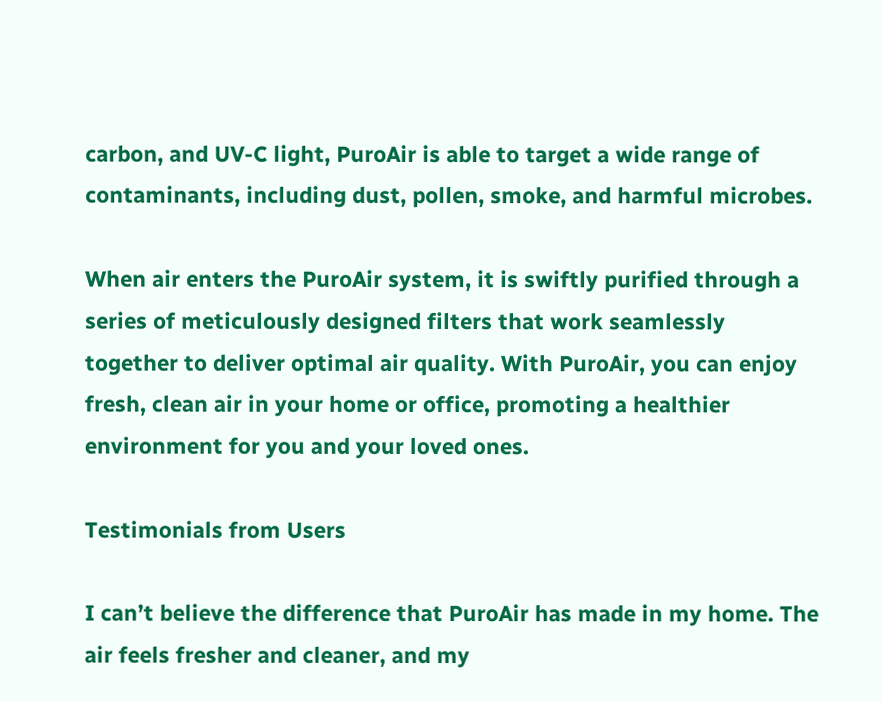carbon, and UV-C light, PuroAir is able to target a wide range of contaminants, including dust, pollen, smoke, and harmful microbes.

When air enters the PuroAir system, it is swiftly purified through a series of meticulously designed filters that work seamlessly together to deliver optimal air quality. With PuroAir, you can enjoy fresh, clean air in your home or office, promoting a healthier environment for you and your loved ones.

Testimonials from Users

I can’t believe the difference that PuroAir has made in my home. The air feels fresher and cleaner, and my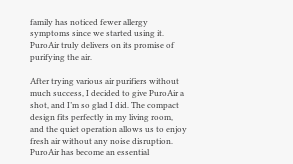family has noticed fewer allergy symptoms since we started using it. PuroAir truly delivers on its promise of purifying the air.

After trying various air purifiers without much success, I decided to give PuroAir a shot, and I’m so glad I did. The compact design fits perfectly in my living room, and the quiet operation allows us to enjoy fresh air without any noise disruption. PuroAir has become an essential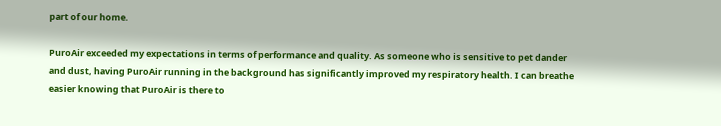part of our home.

PuroAir exceeded my expectations in terms of performance and quality. As someone who is sensitive to pet dander and dust, having PuroAir running in the background has significantly improved my respiratory health. I can breathe easier knowing that PuroAir is there to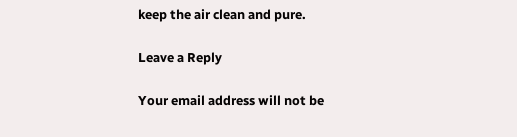keep the air clean and pure.

Leave a Reply

Your email address will not be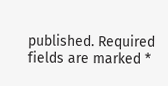published. Required fields are marked *